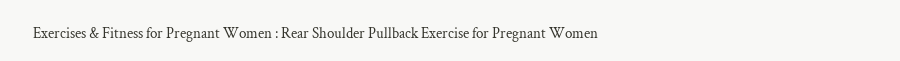Exercises & Fitness for Pregnant Women : Rear Shoulder Pullback Exercise for Pregnant Women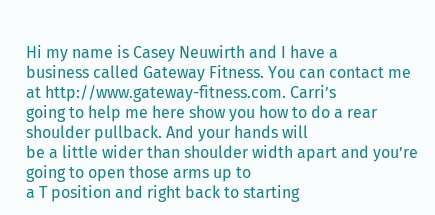Hi my name is Casey Neuwirth and I have a
business called Gateway Fitness. You can contact me at http://www.gateway-fitness.com. Carri’s
going to help me here show you how to do a rear shoulder pullback. And your hands will
be a little wider than shoulder width apart and you’re going to open those arms up to
a T position and right back to starting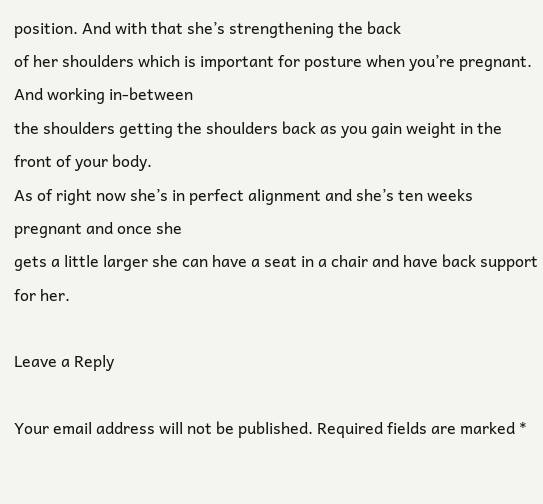position. And with that she’s strengthening the back
of her shoulders which is important for posture when you’re pregnant. And working in-between
the shoulders getting the shoulders back as you gain weight in the front of your body.
As of right now she’s in perfect alignment and she’s ten weeks pregnant and once she
gets a little larger she can have a seat in a chair and have back support for her.

Leave a Reply

Your email address will not be published. Required fields are marked *